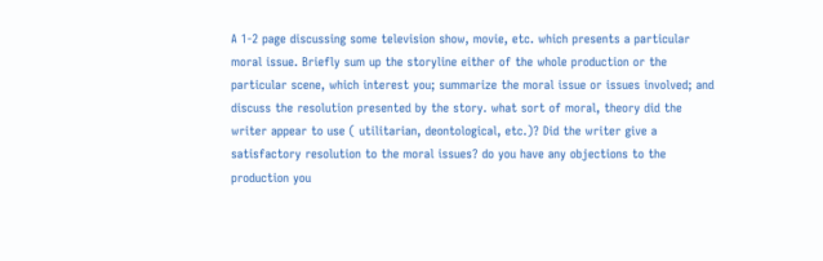A 1-2 page discussing some television show, movie, etc. which presents a particular moral issue. Briefly sum up the storyline either of the whole production or the particular scene, which interest you; summarize the moral issue or issues involved; and discuss the resolution presented by the story. what sort of moral, theory did the writer appear to use ( utilitarian, deontological, etc.)? Did the writer give a satisfactory resolution to the moral issues? do you have any objections to the production you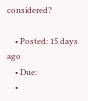considered?

    • Posted: 15 days ago
    • Due:
    •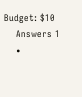Budget: $10
    Answers 1
    •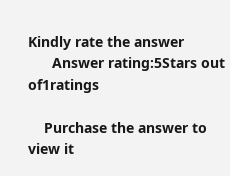Kindly rate the answer
      Answer rating:5Stars out of1ratings

    Purchase the answer to view it